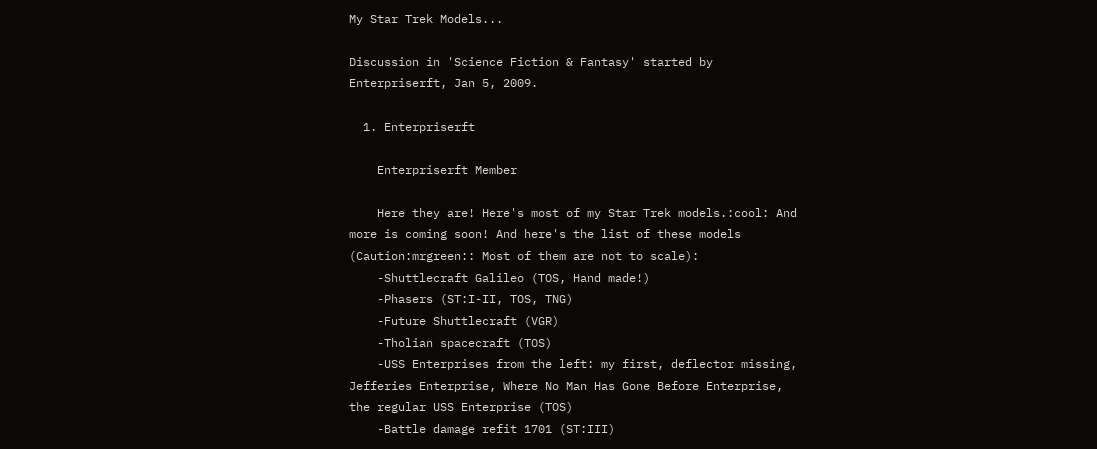My Star Trek Models...

Discussion in 'Science Fiction & Fantasy' started by Enterpriserft, Jan 5, 2009.

  1. Enterpriserft

    Enterpriserft Member

    Here they are! Here's most of my Star Trek models.:cool: And more is coming soon! And here's the list of these models (Caution:mrgreen:: Most of them are not to scale):
    -Shuttlecraft Galileo (TOS, Hand made!)
    -Phasers (ST:I-II, TOS, TNG)
    -Future Shuttlecraft (VGR)
    -Tholian spacecraft (TOS)
    -USS Enterprises from the left: my first, deflector missing, Jefferies Enterprise, Where No Man Has Gone Before Enterprise, the regular USS Enterprise (TOS)
    -Battle damage refit 1701 (ST:III)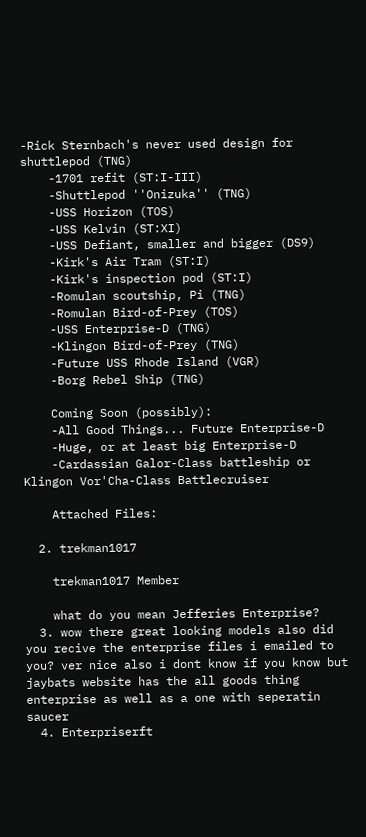-Rick Sternbach's never used design for shuttlepod (TNG)
    -1701 refit (ST:I-III)
    -Shuttlepod ''Onizuka'' (TNG)
    -USS Horizon (TOS)
    -USS Kelvin (ST:XI)
    -USS Defiant, smaller and bigger (DS9)
    -Kirk's Air Tram (ST:I)
    -Kirk's inspection pod (ST:I)
    -Romulan scoutship, Pi (TNG)
    -Romulan Bird-of-Prey (TOS)
    -USS Enterprise-D (TNG)
    -Klingon Bird-of-Prey (TNG)
    -Future USS Rhode Island (VGR)
    -Borg Rebel Ship (TNG)

    Coming Soon (possibly):
    -All Good Things... Future Enterprise-D
    -Huge, or at least big Enterprise-D
    -Cardassian Galor-Class battleship or Klingon Vor'Cha-Class Battlecruiser

    Attached Files:

  2. trekman1017

    trekman1017 Member

    what do you mean Jefferies Enterprise?
  3. wow there great looking models also did you recive the enterprise files i emailed to you? ver nice also i dont know if you know but jaybats website has the all goods thing enterprise as well as a one with seperatin saucer
  4. Enterpriserft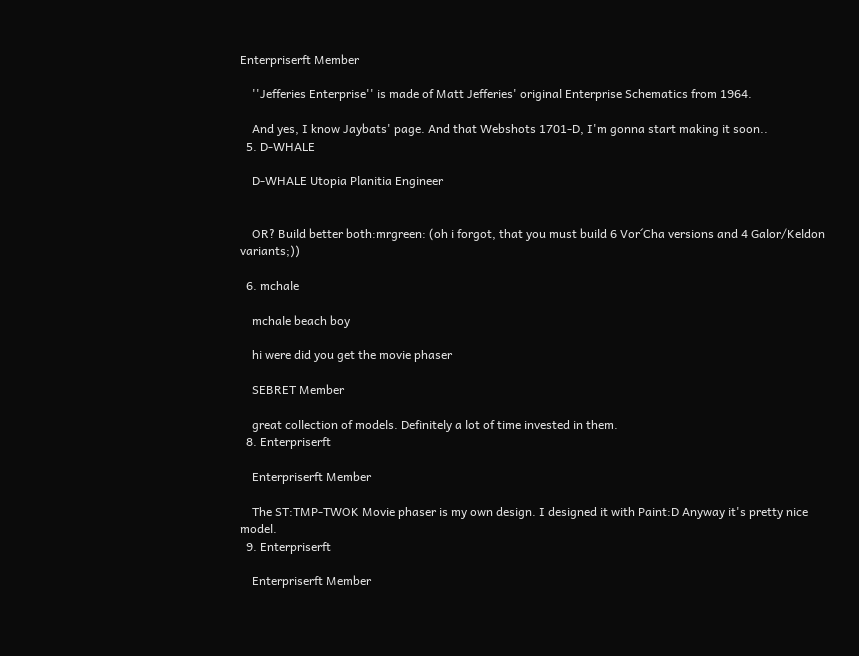Enterpriserft Member

    ''Jefferies Enterprise'' is made of Matt Jefferies' original Enterprise Schematics from 1964.

    And yes, I know Jaybats' page. And that Webshots 1701-D, I'm gonna start making it soon..
  5. D-WHALE

    D-WHALE Utopia Planitia Engineer


    OR? Build better both:mrgreen: (oh i forgot, that you must build 6 Vor´Cha versions and 4 Galor/Keldon variants;))

  6. mchale

    mchale beach boy

    hi were did you get the movie phaser

    SEBRET Member

    great collection of models. Definitely a lot of time invested in them.
  8. Enterpriserft

    Enterpriserft Member

    The ST:TMP-TWOK Movie phaser is my own design. I designed it with Paint:D Anyway it's pretty nice model.
  9. Enterpriserft

    Enterpriserft Member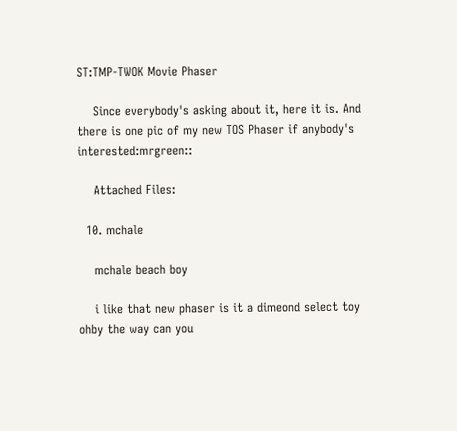ST:TMP-TWOK Movie Phaser

    Since everybody's asking about it, here it is. And there is one pic of my new TOS Phaser if anybody's interested:mrgreen::

    Attached Files:

  10. mchale

    mchale beach boy

    i like that new phaser is it a dimeond select toy ohby the way can you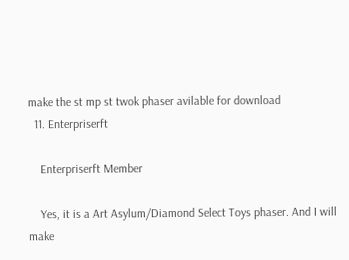make the st mp st twok phaser avilable for download
  11. Enterpriserft

    Enterpriserft Member

    Yes, it is a Art Asylum/Diamond Select Toys phaser. And I will make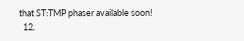that ST:TMP phaser available soon!
  12.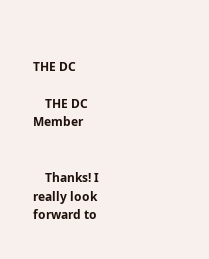THE DC

    THE DC Member


    Thanks! I really look forward to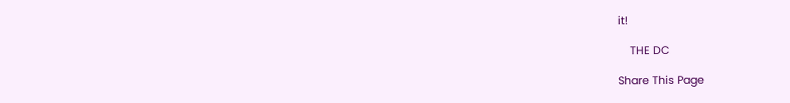it!

    THE DC

Share This Page